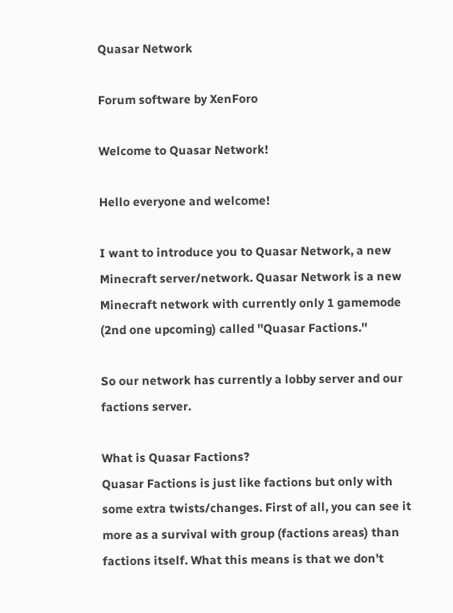Quasar Network

Forum software by XenForo

Welcome to Quasar Network!

Hello everyone and welcome!

I want to introduce you to Quasar Network, a new Minecraft server/network. Quasar Network is a new Minecraft network with currently only 1 gamemode (2nd one upcoming) called ''Quasar Factions.''

So our network has currently a lobby server and our factions server.

What is Quasar Factions?
Quasar Factions is just like factions but only with some extra twists/changes. First of all, you can see it more as a survival with group (factions areas) than factions itself. What this means is that we don't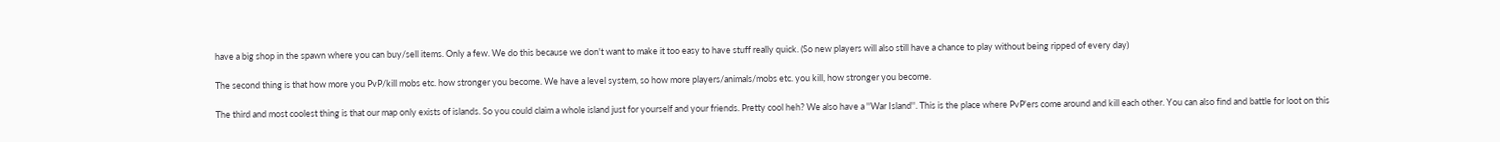have a big shop in the spawn where you can buy/sell items. Only a few. We do this because we don't want to make it too easy to have stuff really quick. (So new players will also still have a chance to play without being ripped of every day)

The second thing is that how more you PvP/kill mobs etc. how stronger you become. We have a level system, so how more players/animals/mobs etc. you kill, how stronger you become.

The third and most coolest thing is that our map only exists of islands. So you could claim a whole island just for yourself and your friends. Pretty cool heh? We also have a ''War Island''. This is the place where PvP'ers come around and kill each other. You can also find and battle for loot on this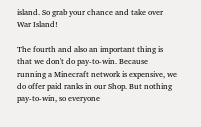island. So grab your chance and take over War Island!

The fourth and also an important thing is that we don't do pay-to-win. Because running a Minecraft network is expensive, we do offer paid ranks in our Shop. But nothing pay-to-win, so everyone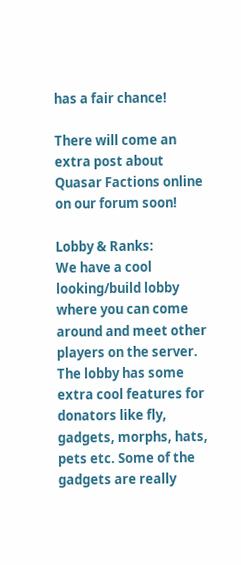has a fair chance!

There will come an extra post about Quasar Factions online on our forum soon!

Lobby & Ranks:
We have a cool looking/build lobby where you can come around and meet other players on the server. The lobby has some extra cool features for donators like fly, gadgets, morphs, hats, pets etc. Some of the gadgets are really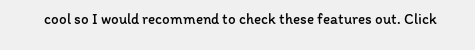cool so I would recommend to check these features out. Click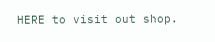HERE to visit out shop.